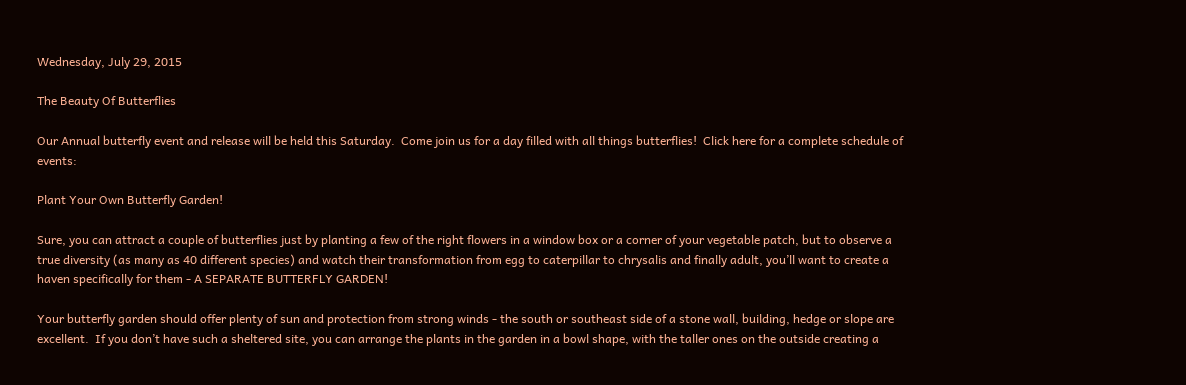Wednesday, July 29, 2015

The Beauty Of Butterflies

Our Annual butterfly event and release will be held this Saturday.  Come join us for a day filled with all things butterflies!  Click here for a complete schedule of events:

Plant Your Own Butterfly Garden!

Sure, you can attract a couple of butterflies just by planting a few of the right flowers in a window box or a corner of your vegetable patch, but to observe a true diversity (as many as 40 different species) and watch their transformation from egg to caterpillar to chrysalis and finally adult, you’ll want to create a haven specifically for them - A SEPARATE BUTTERFLY GARDEN!

Your butterfly garden should offer plenty of sun and protection from strong winds - the south or southeast side of a stone wall, building, hedge or slope are excellent.  If you don’t have such a sheltered site, you can arrange the plants in the garden in a bowl shape, with the taller ones on the outside creating a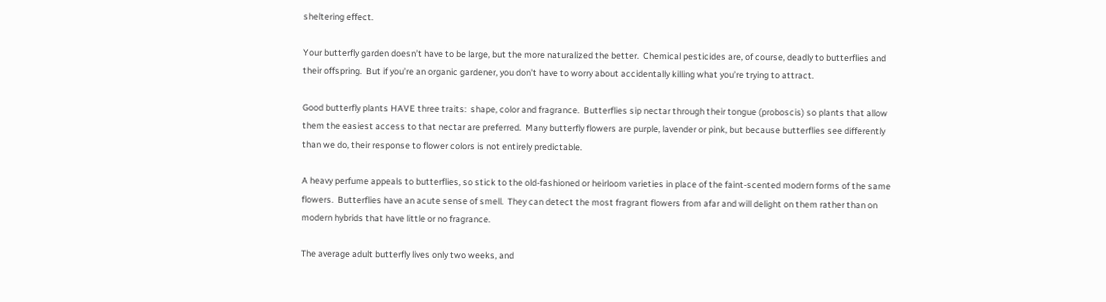sheltering effect.

Your butterfly garden doesn’t have to be large, but the more naturalized the better.  Chemical pesticides are, of course, deadly to butterflies and their offspring.  But if you’re an organic gardener, you don’t have to worry about accidentally killing what you’re trying to attract.

Good butterfly plants HAVE three traits:  shape, color and fragrance.  Butterflies sip nectar through their tongue (proboscis) so plants that allow them the easiest access to that nectar are preferred.  Many butterfly flowers are purple, lavender or pink, but because butterflies see differently than we do, their response to flower colors is not entirely predictable.

A heavy perfume appeals to butterflies, so stick to the old-fashioned or heirloom varieties in place of the faint-scented modern forms of the same flowers.  Butterflies have an acute sense of smell.  They can detect the most fragrant flowers from afar and will delight on them rather than on modern hybrids that have little or no fragrance.

The average adult butterfly lives only two weeks, and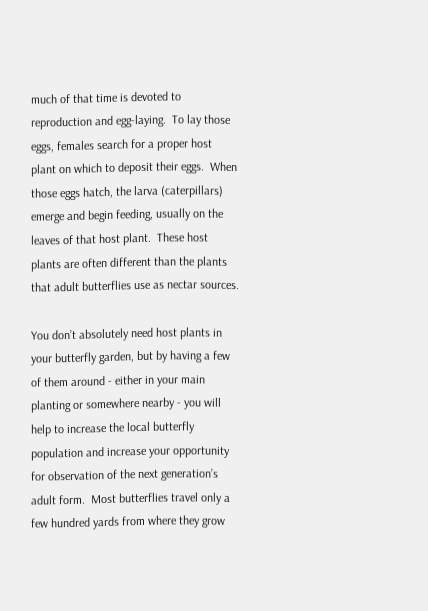much of that time is devoted to reproduction and egg-laying.  To lay those eggs, females search for a proper host plant on which to deposit their eggs.  When those eggs hatch, the larva (caterpillars) emerge and begin feeding, usually on the leaves of that host plant.  These host plants are often different than the plants that adult butterflies use as nectar sources.

You don’t absolutely need host plants in your butterfly garden, but by having a few of them around - either in your main planting or somewhere nearby - you will help to increase the local butterfly population and increase your opportunity for observation of the next generation’s adult form.  Most butterflies travel only a few hundred yards from where they grow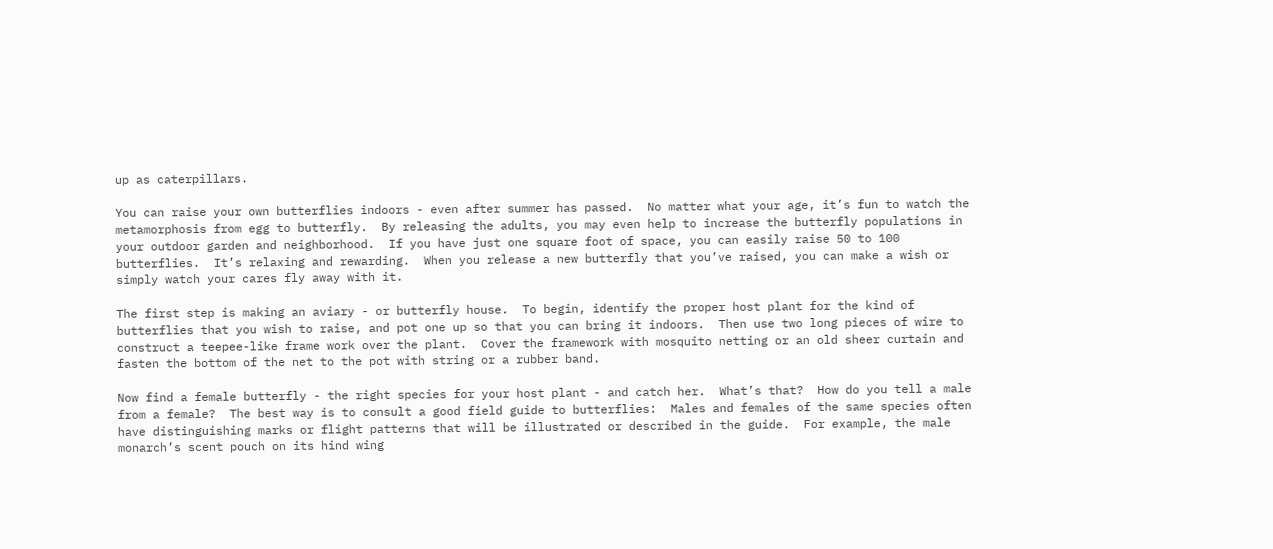up as caterpillars.

You can raise your own butterflies indoors - even after summer has passed.  No matter what your age, it’s fun to watch the metamorphosis from egg to butterfly.  By releasing the adults, you may even help to increase the butterfly populations in your outdoor garden and neighborhood.  If you have just one square foot of space, you can easily raise 50 to 100 butterflies.  It’s relaxing and rewarding.  When you release a new butterfly that you’ve raised, you can make a wish or simply watch your cares fly away with it.

The first step is making an aviary - or butterfly house.  To begin, identify the proper host plant for the kind of butterflies that you wish to raise, and pot one up so that you can bring it indoors.  Then use two long pieces of wire to construct a teepee-like frame work over the plant.  Cover the framework with mosquito netting or an old sheer curtain and fasten the bottom of the net to the pot with string or a rubber band.

Now find a female butterfly - the right species for your host plant - and catch her.  What’s that?  How do you tell a male from a female?  The best way is to consult a good field guide to butterflies:  Males and females of the same species often have distinguishing marks or flight patterns that will be illustrated or described in the guide.  For example, the male monarch’s scent pouch on its hind wing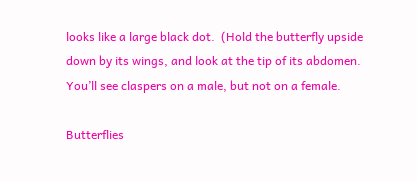looks like a large black dot.  (Hold the butterfly upside down by its wings, and look at the tip of its abdomen.  You’ll see claspers on a male, but not on a female.

Butterflies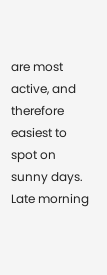are most active, and therefore easiest to spot on sunny days.  Late morning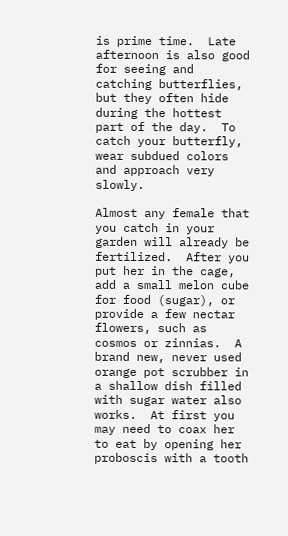is prime time.  Late afternoon is also good for seeing and catching butterflies, but they often hide during the hottest part of the day.  To catch your butterfly, wear subdued colors and approach very slowly.

Almost any female that you catch in your garden will already be fertilized.  After you put her in the cage, add a small melon cube for food (sugar), or provide a few nectar flowers, such as cosmos or zinnias.  A brand new, never used orange pot scrubber in a shallow dish filled with sugar water also works.  At first you may need to coax her to eat by opening her proboscis with a tooth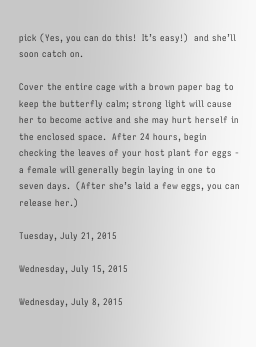pick (Yes, you can do this!  It’s easy!)  and she’ll soon catch on.

Cover the entire cage with a brown paper bag to keep the butterfly calm; strong light will cause her to become active and she may hurt herself in the enclosed space.  After 24 hours, begin checking the leaves of your host plant for eggs - a female will generally begin laying in one to seven days.  (After she’s laid a few eggs, you can release her.)

Tuesday, July 21, 2015

Wednesday, July 15, 2015

Wednesday, July 8, 2015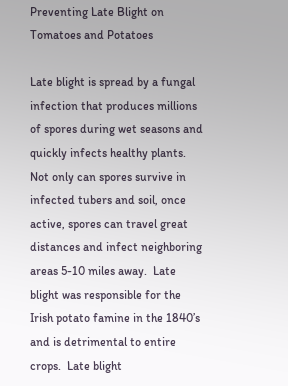Preventing Late Blight on Tomatoes and Potatoes

Late blight is spread by a fungal infection that produces millions of spores during wet seasons and quickly infects healthy plants.  Not only can spores survive in infected tubers and soil, once active, spores can travel great distances and infect neighboring areas 5-10 miles away.  Late blight was responsible for the Irish potato famine in the 1840’s and is detrimental to entire crops.  Late blight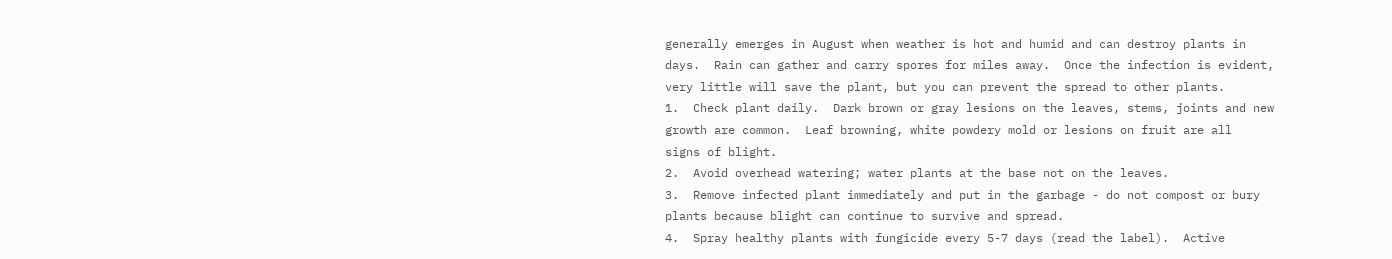generally emerges in August when weather is hot and humid and can destroy plants in days.  Rain can gather and carry spores for miles away.  Once the infection is evident, very little will save the plant, but you can prevent the spread to other plants.
1.  Check plant daily.  Dark brown or gray lesions on the leaves, stems, joints and new
growth are common.  Leaf browning, white powdery mold or lesions on fruit are all
signs of blight.
2.  Avoid overhead watering; water plants at the base not on the leaves.
3.  Remove infected plant immediately and put in the garbage - do not compost or bury
plants because blight can continue to survive and spread.
4.  Spray healthy plants with fungicide every 5-7 days (read the label).  Active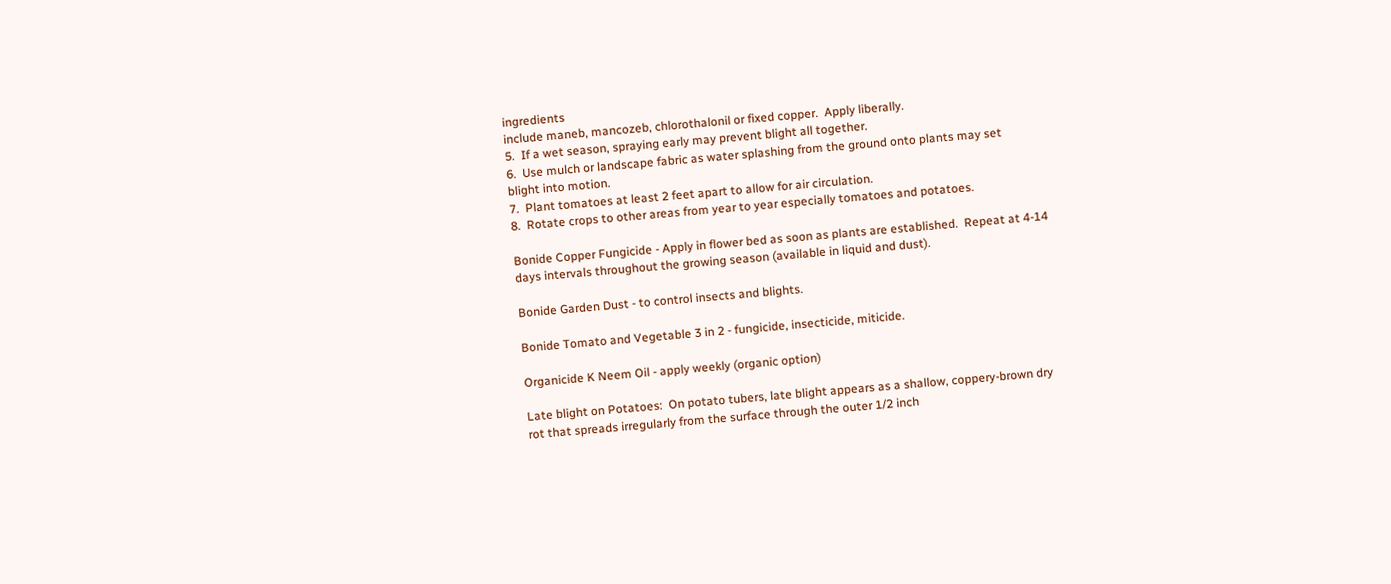ingredients
include maneb, mancozeb, chlorothalonil or fixed copper.  Apply liberally.
5.  If a wet season, spraying early may prevent blight all together.
6.  Use mulch or landscape fabric as water splashing from the ground onto plants may set
blight into motion.
7.  Plant tomatoes at least 2 feet apart to allow for air circulation.
8.  Rotate crops to other areas from year to year especially tomatoes and potatoes.

Bonide Copper Fungicide - Apply in flower bed as soon as plants are established.  Repeat at 4-14 days intervals throughout the growing season (available in liquid and dust).

Bonide Garden Dust - to control insects and blights.

Bonide Tomato and Vegetable 3 in 2 - fungicide, insecticide, miticide.

Organicide K Neem Oil - apply weekly (organic option)

Late blight on Potatoes:  On potato tubers, late blight appears as a shallow, coppery-brown dry
rot that spreads irregularly from the surface through the outer 1/2 inch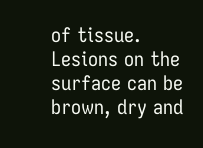of tissue.  Lesions on the surface can be brown, dry and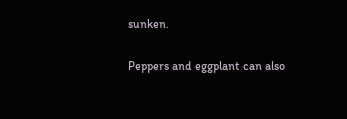sunken.

Peppers and eggplant can also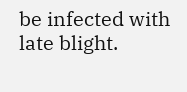be infected with late blight.